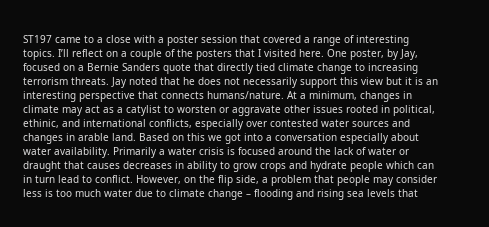ST197 came to a close with a poster session that covered a range of interesting topics. I’ll reflect on a couple of the posters that I visited here. One poster, by Jay, focused on a Bernie Sanders quote that directly tied climate change to increasing terrorism threats. Jay noted that he does not necessarily support this view but it is an interesting perspective that connects humans/nature. At a minimum, changes in climate may act as a catylist to worsten or aggravate other issues rooted in political, ethinic, and international conflicts, especially over contested water sources and changes in arable land. Based on this we got into a conversation especially about water availability. Primarily a water crisis is focused around the lack of water or draught that causes decreases in ability to grow crops and hydrate people which can in turn lead to conflict. However, on the flip side, a problem that people may consider less is too much water due to climate change – flooding and rising sea levels that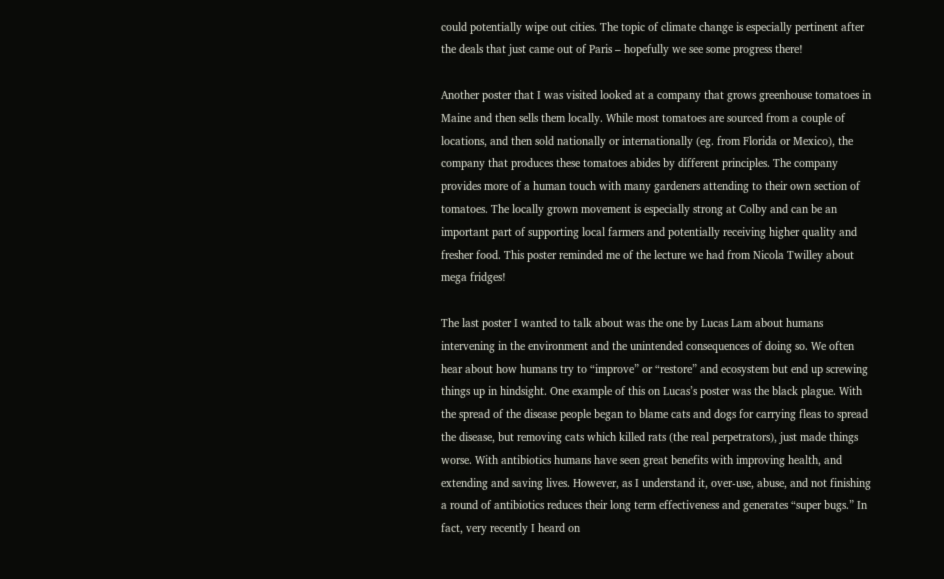could potentially wipe out cities. The topic of climate change is especially pertinent after the deals that just came out of Paris – hopefully we see some progress there!

Another poster that I was visited looked at a company that grows greenhouse tomatoes in Maine and then sells them locally. While most tomatoes are sourced from a couple of locations, and then sold nationally or internationally (eg. from Florida or Mexico), the company that produces these tomatoes abides by different principles. The company provides more of a human touch with many gardeners attending to their own section of tomatoes. The locally grown movement is especially strong at Colby and can be an important part of supporting local farmers and potentially receiving higher quality and fresher food. This poster reminded me of the lecture we had from Nicola Twilley about mega fridges!

The last poster I wanted to talk about was the one by Lucas Lam about humans intervening in the environment and the unintended consequences of doing so. We often hear about how humans try to “improve” or “restore” and ecosystem but end up screwing things up in hindsight. One example of this on Lucas’s poster was the black plague. With the spread of the disease people began to blame cats and dogs for carrying fleas to spread the disease, but removing cats which killed rats (the real perpetrators), just made things worse. With antibiotics humans have seen great benefits with improving health, and extending and saving lives. However, as I understand it, over-use, abuse, and not finishing a round of antibiotics reduces their long term effectiveness and generates “super bugs.” In fact, very recently I heard on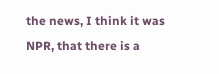the news, I think it was NPR, that there is a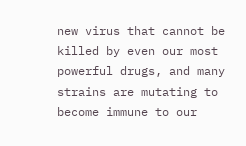new virus that cannot be killed by even our most powerful drugs, and many strains are mutating to become immune to our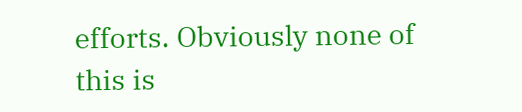efforts. Obviously none of this is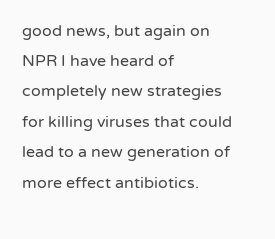good news, but again on NPR I have heard of completely new strategies for killing viruses that could lead to a new generation of more effect antibiotics.